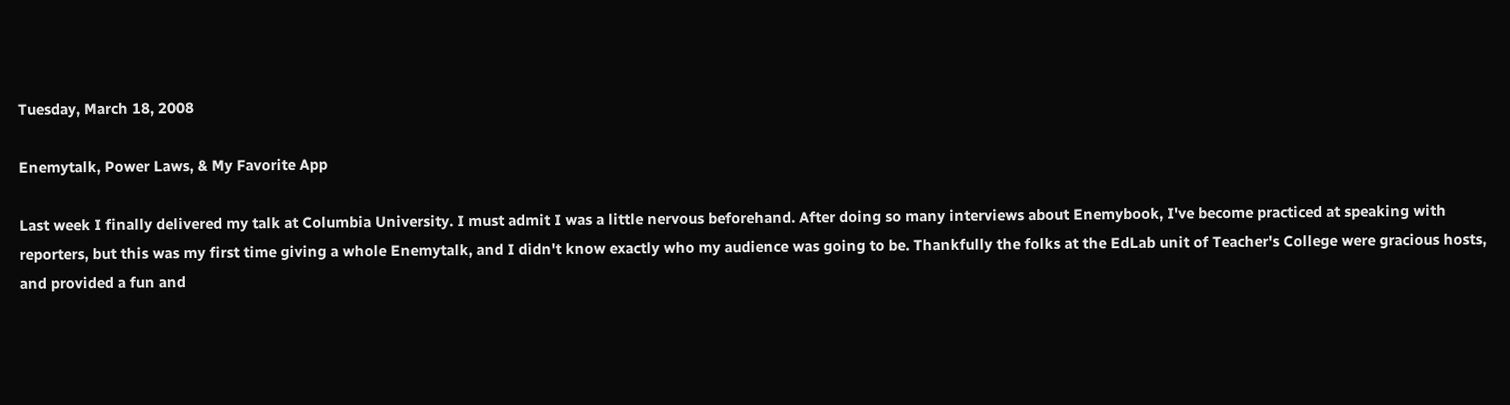Tuesday, March 18, 2008

Enemytalk, Power Laws, & My Favorite App

Last week I finally delivered my talk at Columbia University. I must admit I was a little nervous beforehand. After doing so many interviews about Enemybook, I've become practiced at speaking with reporters, but this was my first time giving a whole Enemytalk, and I didn't know exactly who my audience was going to be. Thankfully the folks at the EdLab unit of Teacher's College were gracious hosts, and provided a fun and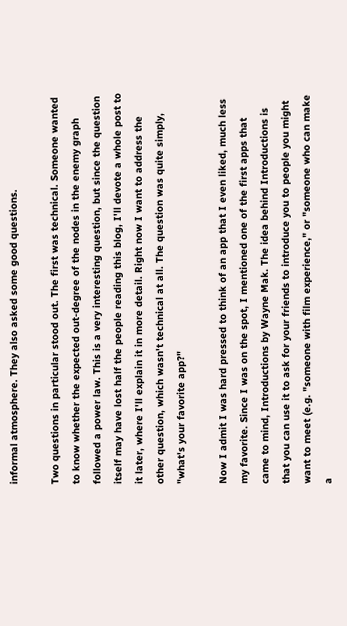informal atmosphere. They also asked some good questions.

Two questions in particular stood out. The first was technical. Someone wanted to know whether the expected out-degree of the nodes in the enemy graph followed a power law. This is a very interesting question, but since the question itself may have lost half the people reading this blog, I'll devote a whole post to it later, where I'll explain it in more detail. Right now I want to address the other question, which wasn't technical at all. The question was quite simply, "what's your favorite app?"

Now I admit I was hard pressed to think of an app that I even liked, much less my favorite. Since I was on the spot, I mentioned one of the first apps that came to mind, Introductions by Wayne Mak. The idea behind Introductions is that you can use it to ask for your friends to introduce you to people you might want to meet (e.g. "someone with film experience," or "someone who can make a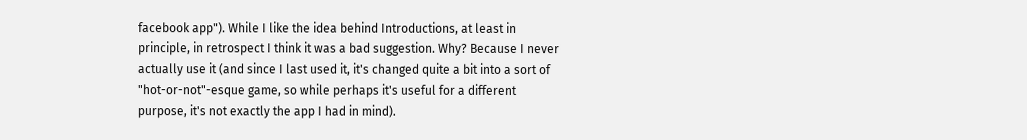facebook app"). While I like the idea behind Introductions, at least in principle, in retrospect I think it was a bad suggestion. Why? Because I never actually use it (and since I last used it, it's changed quite a bit into a sort of "hot-or-not"-esque game, so while perhaps it's useful for a different purpose, it's not exactly the app I had in mind).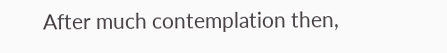After much contemplation then,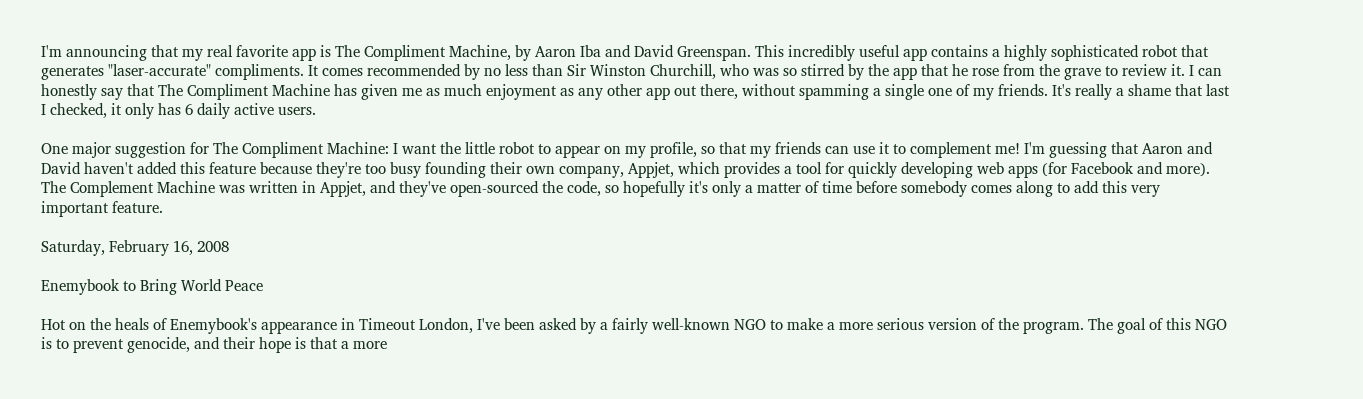I'm announcing that my real favorite app is The Compliment Machine, by Aaron Iba and David Greenspan. This incredibly useful app contains a highly sophisticated robot that generates "laser-accurate" compliments. It comes recommended by no less than Sir Winston Churchill, who was so stirred by the app that he rose from the grave to review it. I can honestly say that The Compliment Machine has given me as much enjoyment as any other app out there, without spamming a single one of my friends. It's really a shame that last I checked, it only has 6 daily active users.

One major suggestion for The Compliment Machine: I want the little robot to appear on my profile, so that my friends can use it to complement me! I'm guessing that Aaron and David haven't added this feature because they're too busy founding their own company, Appjet, which provides a tool for quickly developing web apps (for Facebook and more). The Complement Machine was written in Appjet, and they've open-sourced the code, so hopefully it's only a matter of time before somebody comes along to add this very important feature.

Saturday, February 16, 2008

Enemybook to Bring World Peace

Hot on the heals of Enemybook's appearance in Timeout London, I've been asked by a fairly well-known NGO to make a more serious version of the program. The goal of this NGO is to prevent genocide, and their hope is that a more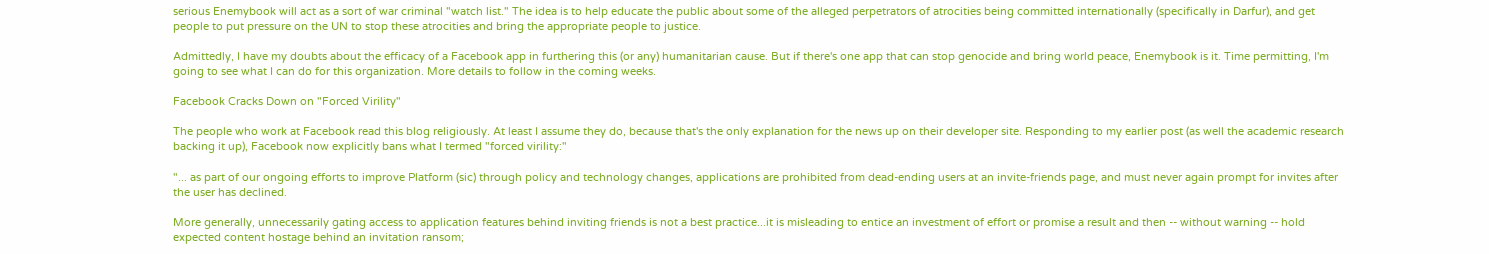serious Enemybook will act as a sort of war criminal "watch list." The idea is to help educate the public about some of the alleged perpetrators of atrocities being committed internationally (specifically in Darfur), and get people to put pressure on the UN to stop these atrocities and bring the appropriate people to justice.

Admittedly, I have my doubts about the efficacy of a Facebook app in furthering this (or any) humanitarian cause. But if there's one app that can stop genocide and bring world peace, Enemybook is it. Time permitting, I'm going to see what I can do for this organization. More details to follow in the coming weeks.

Facebook Cracks Down on "Forced Virility"

The people who work at Facebook read this blog religiously. At least I assume they do, because that's the only explanation for the news up on their developer site. Responding to my earlier post (as well the academic research backing it up), Facebook now explicitly bans what I termed "forced virility:"

"... as part of our ongoing efforts to improve Platform (sic) through policy and technology changes, applications are prohibited from dead-ending users at an invite-friends page, and must never again prompt for invites after the user has declined.

More generally, unnecessarily gating access to application features behind inviting friends is not a best practice...it is misleading to entice an investment of effort or promise a result and then -- without warning -- hold expected content hostage behind an invitation ransom;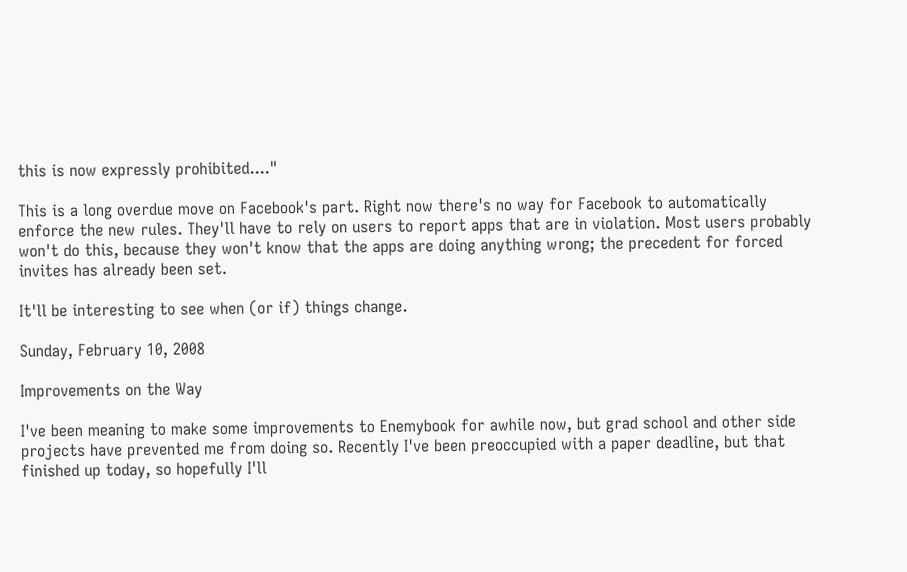this is now expressly prohibited...."

This is a long overdue move on Facebook's part. Right now there's no way for Facebook to automatically enforce the new rules. They'll have to rely on users to report apps that are in violation. Most users probably won't do this, because they won't know that the apps are doing anything wrong; the precedent for forced invites has already been set.

It'll be interesting to see when (or if) things change.

Sunday, February 10, 2008

Improvements on the Way

I've been meaning to make some improvements to Enemybook for awhile now, but grad school and other side projects have prevented me from doing so. Recently I've been preoccupied with a paper deadline, but that finished up today, so hopefully I'll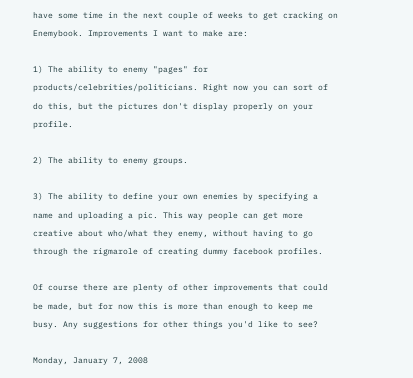have some time in the next couple of weeks to get cracking on Enemybook. Improvements I want to make are:

1) The ability to enemy "pages" for products/celebrities/politicians. Right now you can sort of do this, but the pictures don't display properly on your profile.

2) The ability to enemy groups.

3) The ability to define your own enemies by specifying a name and uploading a pic. This way people can get more creative about who/what they enemy, without having to go through the rigmarole of creating dummy facebook profiles.

Of course there are plenty of other improvements that could be made, but for now this is more than enough to keep me busy. Any suggestions for other things you'd like to see?

Monday, January 7, 2008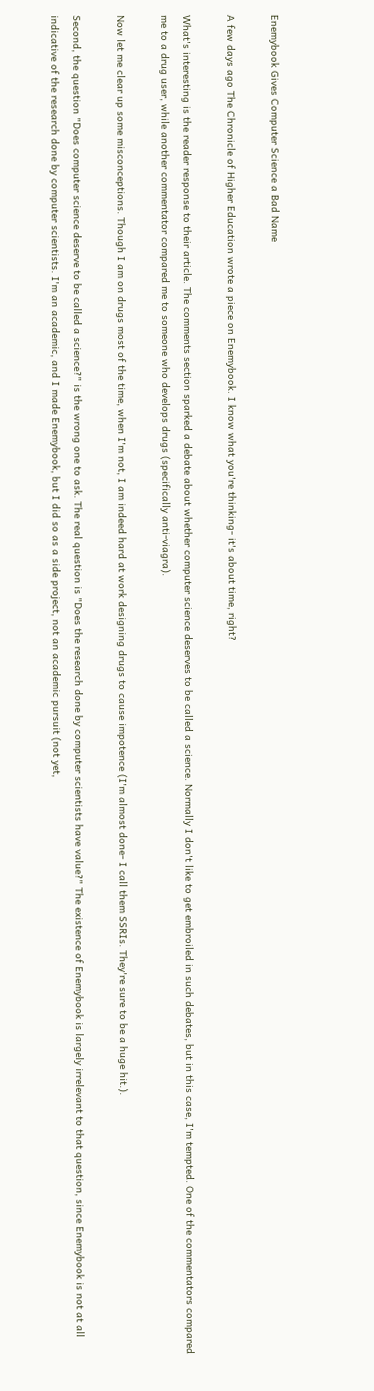Enemybook Gives Computer Science a Bad Name

A few days ago The Chronicle of Higher Education wrote a piece on Enemybook. I know what you're thinking- it's about time, right?

What's interesting is the reader response to their article. The comments section sparked a debate about whether computer science deserves to be called a science. Normally I don't like to get embroiled in such debates, but in this case, I'm tempted. One of the commentators compared me to a drug user, while another commentator compared me to someone who develops drugs (specifically anti-viagra).

Now let me clear up some misconceptions. Though I am on drugs most of the time, when I'm not, I am indeed hard at work designing drugs to cause impotence (I'm almost done- I call them SSRIs. They're sure to be a huge hit.).

Second, the question "Does computer science deserve to be called a science?" is the wrong one to ask. The real question is "Does the research done by computer scientists have value?" The existence of Enemybook is largely irrelevant to that question, since Enemybook is not at all indicative of the research done by computer scientists. I'm an academic, and I made Enemybook, but I did so as a side project, not an academic pursuit (not yet,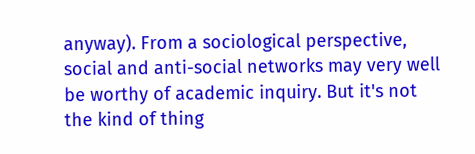anyway). From a sociological perspective, social and anti-social networks may very well be worthy of academic inquiry. But it's not the kind of thing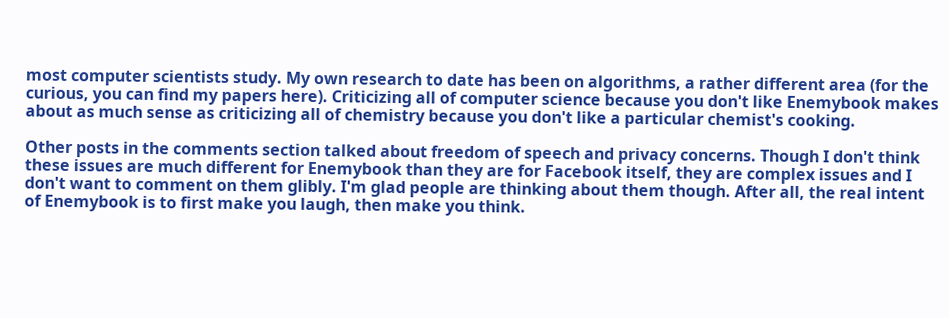most computer scientists study. My own research to date has been on algorithms, a rather different area (for the curious, you can find my papers here). Criticizing all of computer science because you don't like Enemybook makes about as much sense as criticizing all of chemistry because you don't like a particular chemist's cooking.

Other posts in the comments section talked about freedom of speech and privacy concerns. Though I don't think these issues are much different for Enemybook than they are for Facebook itself, they are complex issues and I don't want to comment on them glibly. I'm glad people are thinking about them though. After all, the real intent of Enemybook is to first make you laugh, then make you think.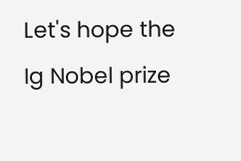Let's hope the Ig Nobel prize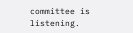committee is listening.